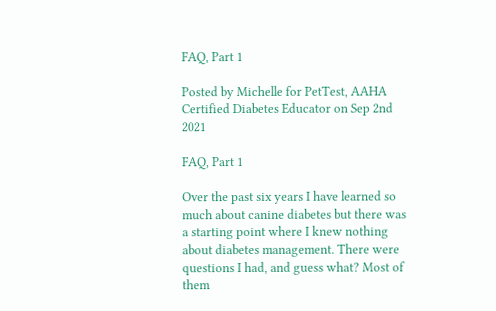FAQ, Part 1

Posted by Michelle for PetTest, AAHA Certified Diabetes Educator on Sep 2nd 2021

FAQ, Part 1

Over the past six years I have learned so much about canine diabetes but there was a starting point where I knew nothing about diabetes management. There were questions I had, and guess what? Most of them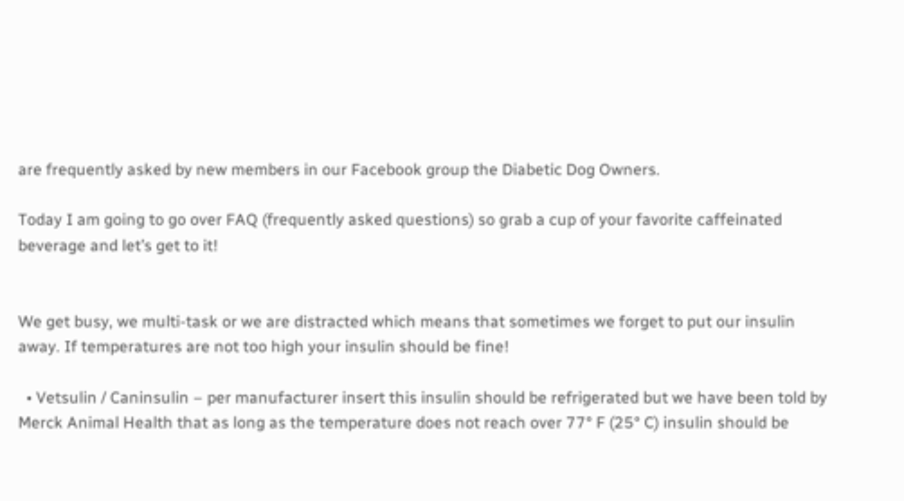are frequently asked by new members in our Facebook group the Diabetic Dog Owners.

Today I am going to go over FAQ (frequently asked questions) so grab a cup of your favorite caffeinated beverage and let’s get to it!


We get busy, we multi-task or we are distracted which means that sometimes we forget to put our insulin away. If temperatures are not too high your insulin should be fine!

  • Vetsulin / Caninsulin – per manufacturer insert this insulin should be refrigerated but we have been told by Merck Animal Health that as long as the temperature does not reach over 77° F (25° C) insulin should be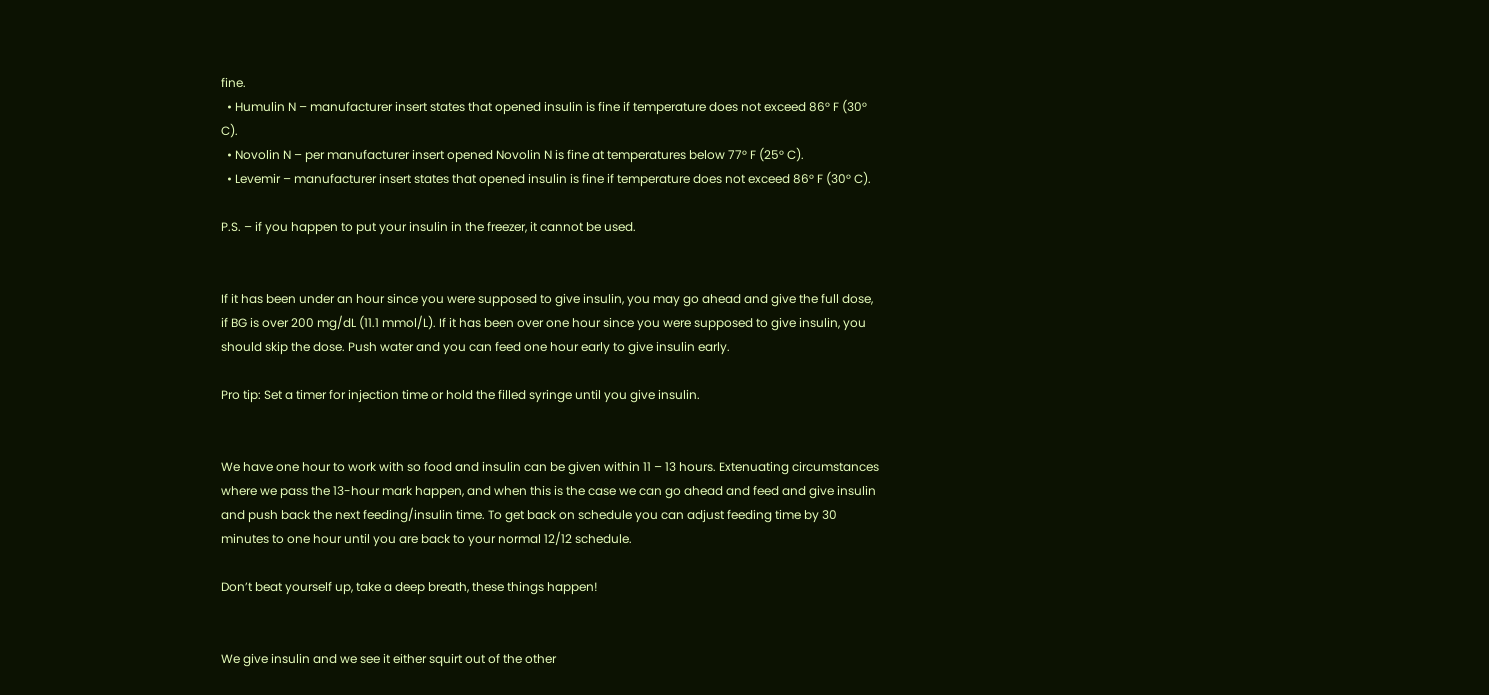fine.
  • Humulin N – manufacturer insert states that opened insulin is fine if temperature does not exceed 86° F (30° C).
  • Novolin N – per manufacturer insert opened Novolin N is fine at temperatures below 77° F (25° C).
  • Levemir – manufacturer insert states that opened insulin is fine if temperature does not exceed 86° F (30° C).

P.S. – if you happen to put your insulin in the freezer, it cannot be used.


If it has been under an hour since you were supposed to give insulin, you may go ahead and give the full dose, if BG is over 200 mg/dL (11.1 mmol/L). If it has been over one hour since you were supposed to give insulin, you should skip the dose. Push water and you can feed one hour early to give insulin early.

Pro tip: Set a timer for injection time or hold the filled syringe until you give insulin.


We have one hour to work with so food and insulin can be given within 11 – 13 hours. Extenuating circumstances where we pass the 13-hour mark happen, and when this is the case we can go ahead and feed and give insulin and push back the next feeding/insulin time. To get back on schedule you can adjust feeding time by 30 minutes to one hour until you are back to your normal 12/12 schedule.

Don’t beat yourself up, take a deep breath, these things happen!


We give insulin and we see it either squirt out of the other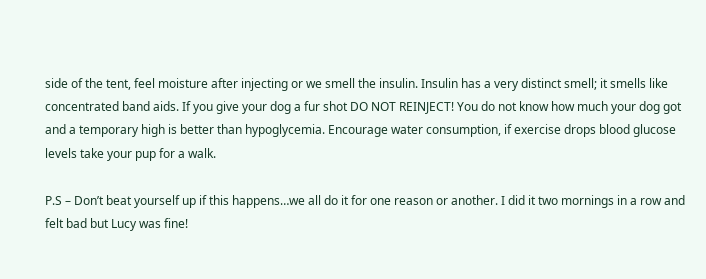side of the tent, feel moisture after injecting or we smell the insulin. Insulin has a very distinct smell; it smells like concentrated band aids. If you give your dog a fur shot DO NOT REINJECT! You do not know how much your dog got and a temporary high is better than hypoglycemia. Encourage water consumption, if exercise drops blood glucose levels take your pup for a walk.

P.S – Don’t beat yourself up if this happens…we all do it for one reason or another. I did it two mornings in a row and felt bad but Lucy was fine!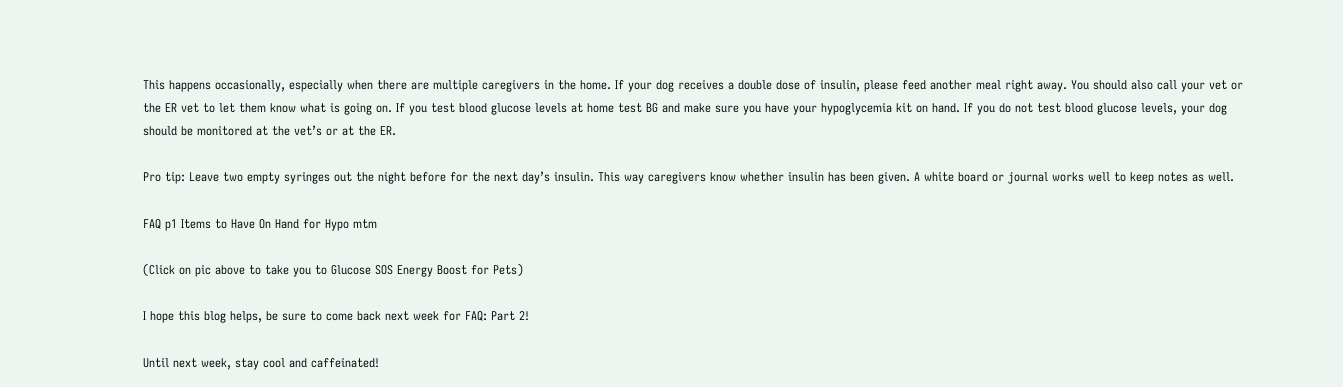This happens occasionally, especially when there are multiple caregivers in the home. If your dog receives a double dose of insulin, please feed another meal right away. You should also call your vet or the ER vet to let them know what is going on. If you test blood glucose levels at home test BG and make sure you have your hypoglycemia kit on hand. If you do not test blood glucose levels, your dog should be monitored at the vet’s or at the ER.

Pro tip: Leave two empty syringes out the night before for the next day’s insulin. This way caregivers know whether insulin has been given. A white board or journal works well to keep notes as well.

FAQ p1 Items to Have On Hand for Hypo mtm

(Click on pic above to take you to Glucose SOS Energy Boost for Pets)

I hope this blog helps, be sure to come back next week for FAQ: Part 2!

Until next week, stay cool and caffeinated!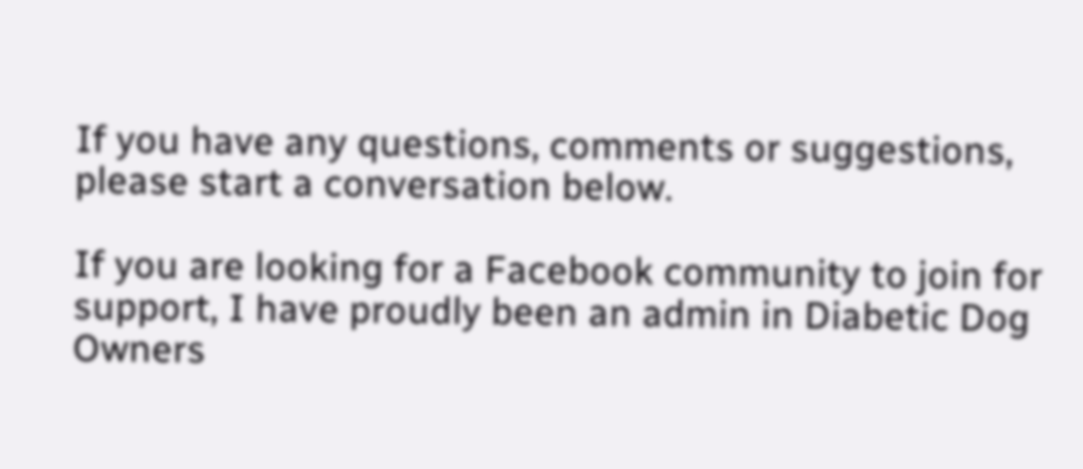If you have any questions, comments or suggestions, please start a conversation below.

If you are looking for a Facebook community to join for support, I have proudly been an admin in Diabetic Dog Owners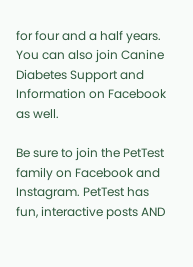for four and a half years. You can also join Canine Diabetes Support and Information on Facebook as well.

Be sure to join the PetTest family on Facebook and Instagram. PetTest has fun, interactive posts AND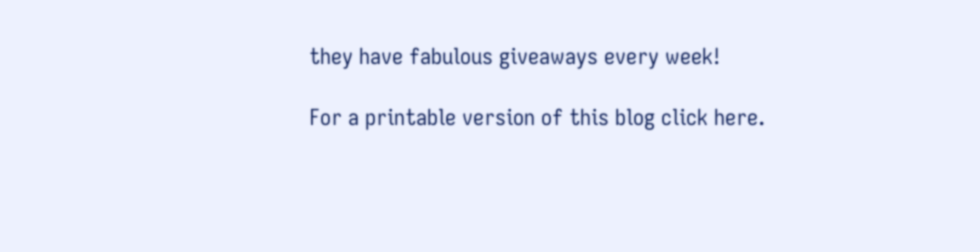they have fabulous giveaways every week!

For a printable version of this blog click here.